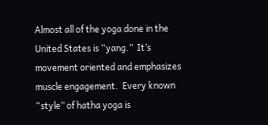Almost all of the yoga done in the United States is “yang.”  It’s movement oriented and emphasizes muscle engagement.  Every known “style” of hatha yoga is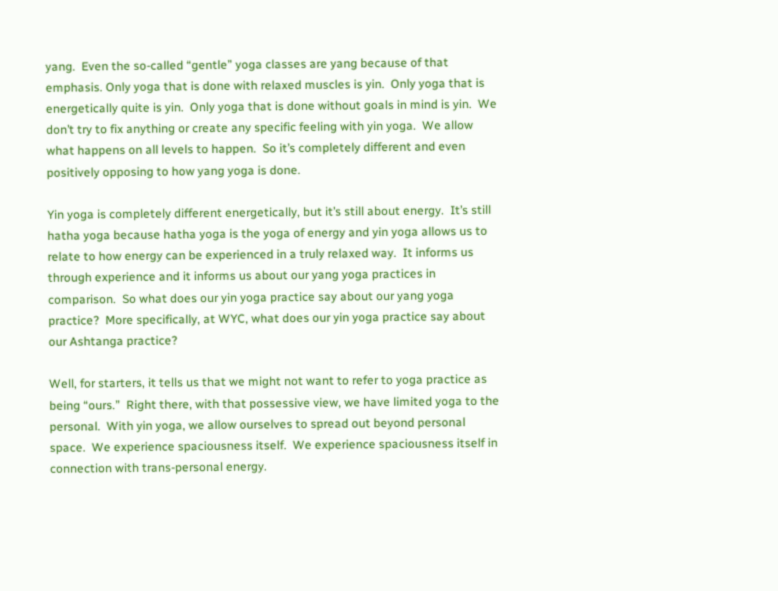yang.  Even the so-called “gentle” yoga classes are yang because of that emphasis. Only yoga that is done with relaxed muscles is yin.  Only yoga that is energetically quite is yin.  Only yoga that is done without goals in mind is yin.  We don’t try to fix anything or create any specific feeling with yin yoga.  We allow what happens on all levels to happen.  So it’s completely different and even positively opposing to how yang yoga is done.

Yin yoga is completely different energetically, but it’s still about energy.  It’s still hatha yoga because hatha yoga is the yoga of energy and yin yoga allows us to relate to how energy can be experienced in a truly relaxed way.  It informs us through experience and it informs us about our yang yoga practices in comparison.  So what does our yin yoga practice say about our yang yoga practice?  More specifically, at WYC, what does our yin yoga practice say about our Ashtanga practice?

Well, for starters, it tells us that we might not want to refer to yoga practice as being “ours.”  Right there, with that possessive view, we have limited yoga to the personal.  With yin yoga, we allow ourselves to spread out beyond personal space.  We experience spaciousness itself.  We experience spaciousness itself in connection with trans-personal energy.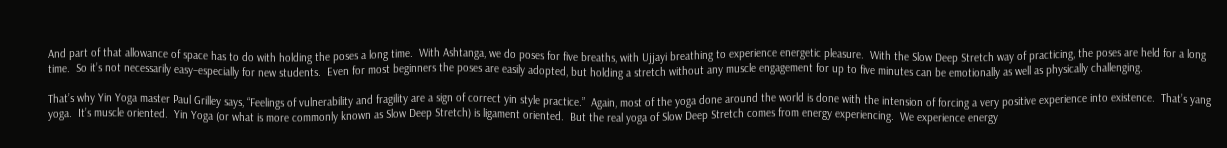And part of that allowance of space has to do with holding the poses a long time.  With Ashtanga, we do poses for five breaths, with Ujjayi breathing to experience energetic pleasure.  With the Slow Deep Stretch way of practicing, the poses are held for a long time.  So it’s not necessarily easy–especially for new students.  Even for most beginners the poses are easily adopted, but holding a stretch without any muscle engagement for up to five minutes can be emotionally as well as physically challenging.

That’s why Yin Yoga master Paul Grilley says, “Feelings of vulnerability and fragility are a sign of correct yin style practice.”  Again, most of the yoga done around the world is done with the intension of forcing a very positive experience into existence.  That’s yang yoga.  It’s muscle oriented.  Yin Yoga (or what is more commonly known as Slow Deep Stretch) is ligament oriented.  But the real yoga of Slow Deep Stretch comes from energy experiencing.  We experience energy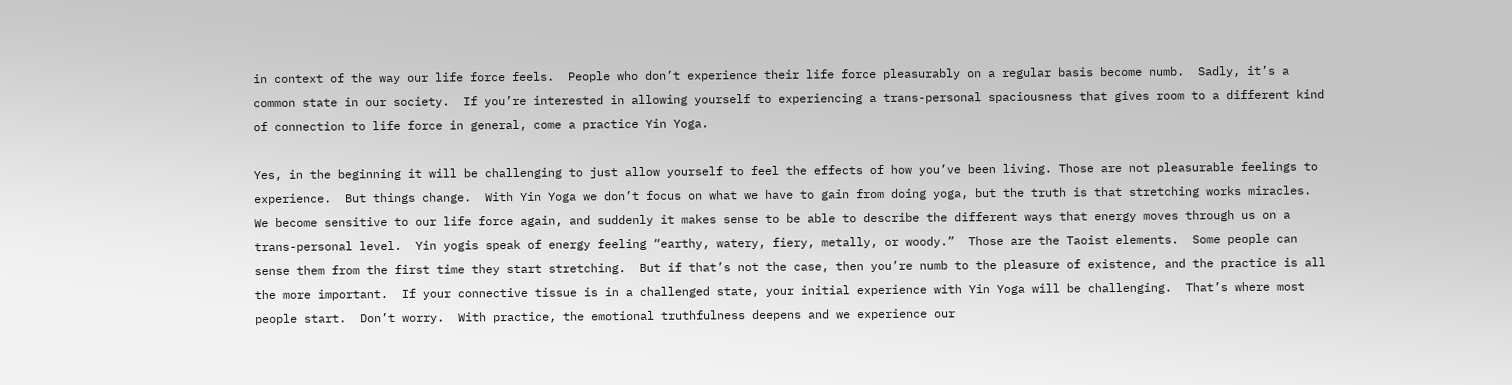in context of the way our life force feels.  People who don’t experience their life force pleasurably on a regular basis become numb.  Sadly, it’s a common state in our society.  If you’re interested in allowing yourself to experiencing a trans-personal spaciousness that gives room to a different kind of connection to life force in general, come a practice Yin Yoga.

Yes, in the beginning it will be challenging to just allow yourself to feel the effects of how you’ve been living. Those are not pleasurable feelings to experience.  But things change.  With Yin Yoga we don’t focus on what we have to gain from doing yoga, but the truth is that stretching works miracles.  We become sensitive to our life force again, and suddenly it makes sense to be able to describe the different ways that energy moves through us on a trans-personal level.  Yin yogis speak of energy feeling “earthy, watery, fiery, metally, or woody.”  Those are the Taoist elements.  Some people can sense them from the first time they start stretching.  But if that’s not the case, then you’re numb to the pleasure of existence, and the practice is all the more important.  If your connective tissue is in a challenged state, your initial experience with Yin Yoga will be challenging.  That’s where most people start.  Don’t worry.  With practice, the emotional truthfulness deepens and we experience our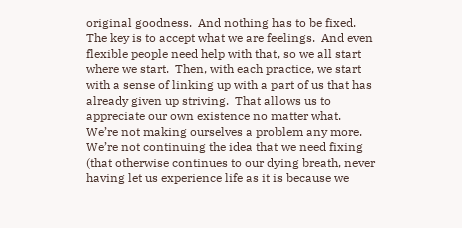original goodness.  And nothing has to be fixed.  The key is to accept what we are feelings.  And even flexible people need help with that, so we all start where we start.  Then, with each practice, we start with a sense of linking up with a part of us that has already given up striving.  That allows us to appreciate our own existence no matter what.  We’re not making ourselves a problem any more.  We’re not continuing the idea that we need fixing (that otherwise continues to our dying breath, never having let us experience life as it is because we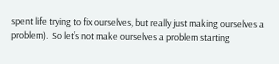spent life trying to fix ourselves, but really just making ourselves a problem).  So let’s not make ourselves a problem starting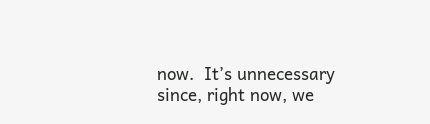now.  It’s unnecessary since, right now, we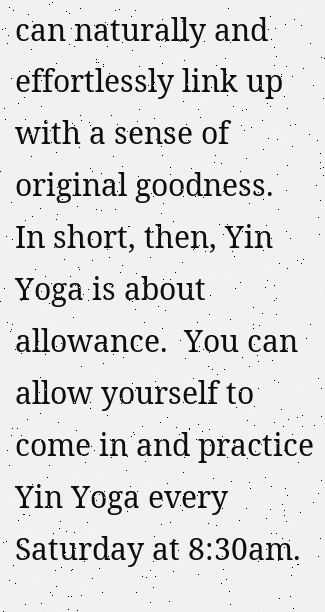can naturally and effortlessly link up with a sense of original goodness.  In short, then, Yin Yoga is about allowance.  You can allow yourself to come in and practice Yin Yoga every Saturday at 8:30am.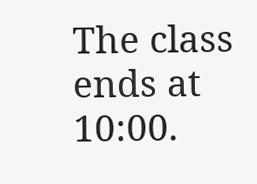The class ends at 10:00.